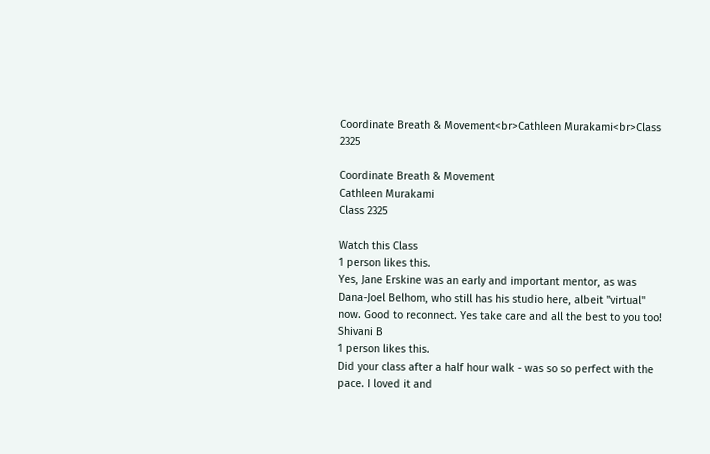Coordinate Breath & Movement<br>Cathleen Murakami<br>Class 2325

Coordinate Breath & Movement
Cathleen Murakami
Class 2325

Watch this Class
1 person likes this.
Yes, Jane Erskine was an early and important mentor, as was Dana-Joel Belhom, who still has his studio here, albeit "virtual" now. Good to reconnect. Yes take care and all the best to you too!
Shivani B
1 person likes this.
Did your class after a half hour walk - was so so perfect with the pace. I loved it and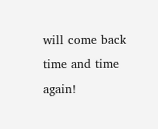will come back time and time again!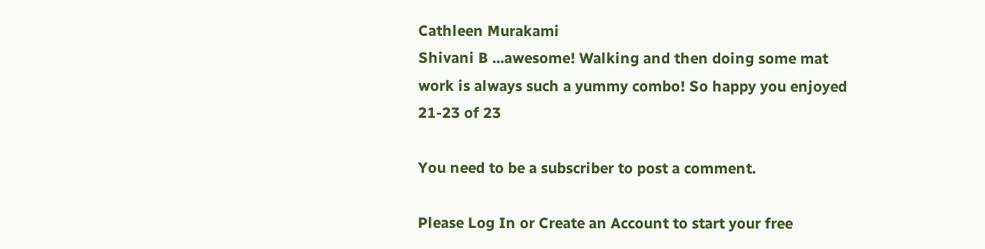Cathleen Murakami
Shivani B ...awesome! Walking and then doing some mat
work is always such a yummy combo! So happy you enjoyed
21-23 of 23

You need to be a subscriber to post a comment.

Please Log In or Create an Account to start your free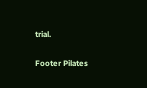trial.

Footer Pilates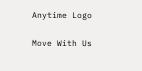Anytime Logo

Move With Us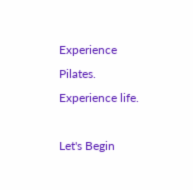Experience Pilates. Experience life.

Let's Begin